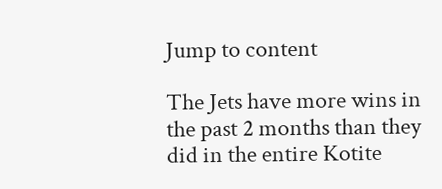Jump to content

The Jets have more wins in the past 2 months than they did in the entire Kotite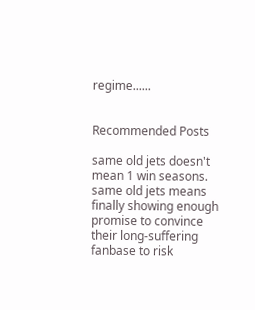regime......


Recommended Posts

same old jets doesn't mean 1 win seasons. same old jets means finally showing enough promise to convince their long-suffering fanbase to risk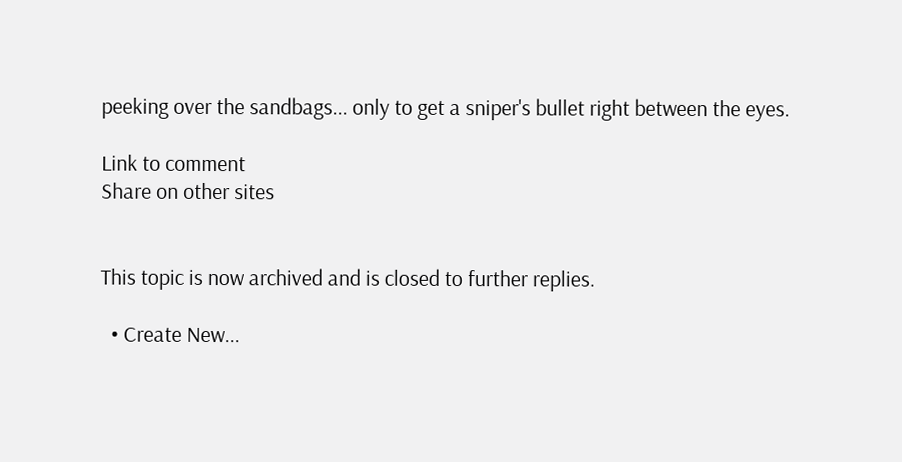peeking over the sandbags... only to get a sniper's bullet right between the eyes.

Link to comment
Share on other sites


This topic is now archived and is closed to further replies.

  • Create New...